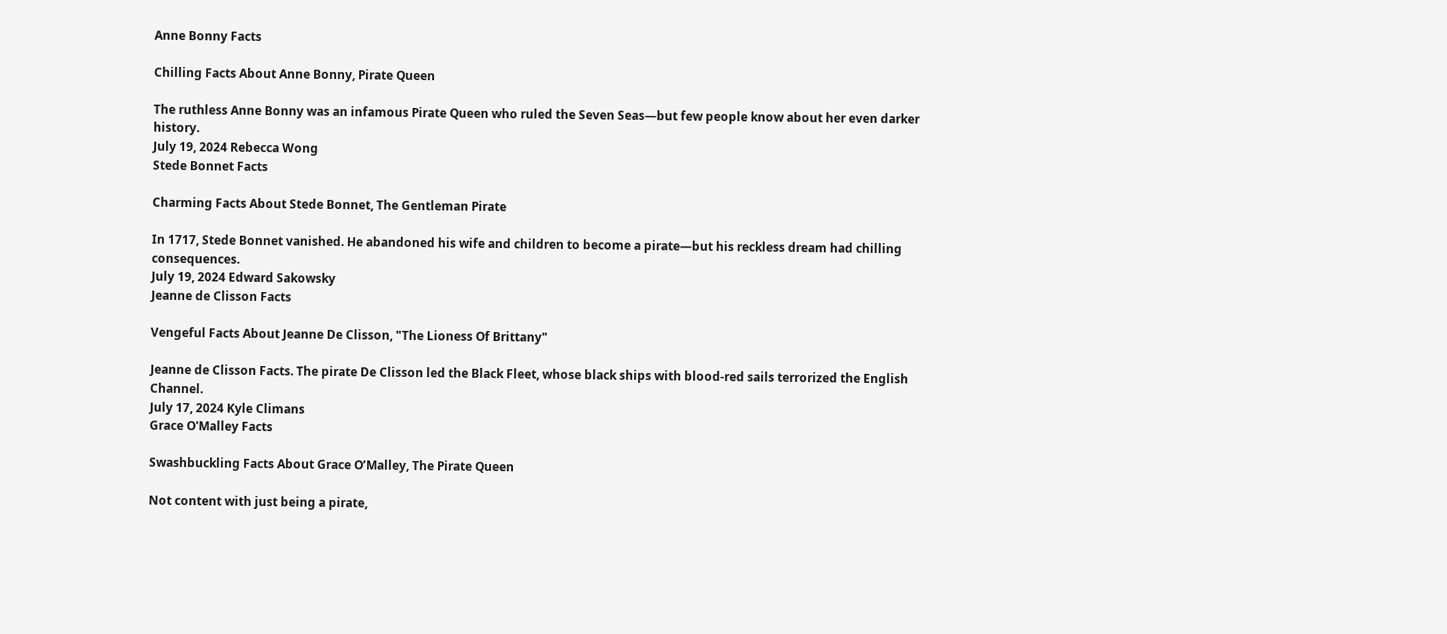Anne Bonny Facts

Chilling Facts About Anne Bonny, Pirate Queen

The ruthless Anne Bonny was an infamous Pirate Queen who ruled the Seven Seas—but few people know about her even darker history.
July 19, 2024 Rebecca Wong
Stede Bonnet Facts

Charming Facts About Stede Bonnet, The Gentleman Pirate

In 1717, Stede Bonnet vanished. He abandoned his wife and children to become a pirate—but his reckless dream had chilling consequences.
July 19, 2024 Edward Sakowsky
Jeanne de Clisson Facts

Vengeful Facts About Jeanne De Clisson, "The Lioness Of Brittany"

Jeanne de Clisson Facts. The pirate De Clisson led the Black Fleet, whose black ships with blood-red sails terrorized the English Channel.
July 17, 2024 Kyle Climans
Grace O'Malley Facts

Swashbuckling Facts About Grace O’Malley, The Pirate Queen

Not content with just being a pirate,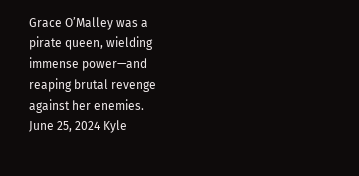Grace O’Malley was a pirate queen, wielding immense power—and reaping brutal revenge against her enemies.
June 25, 2024 Kyle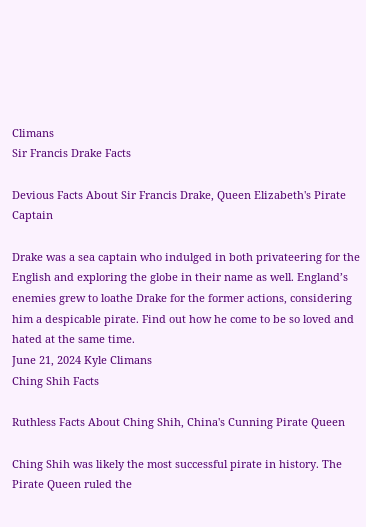Climans
Sir Francis Drake Facts

Devious Facts About Sir Francis Drake, Queen Elizabeth's Pirate Captain

Drake was a sea captain who indulged in both privateering for the English and exploring the globe in their name as well. England’s enemies grew to loathe Drake for the former actions, considering him a despicable pirate. Find out how he come to be so loved and hated at the same time.
June 21, 2024 Kyle Climans
Ching Shih Facts

Ruthless Facts About Ching Shih, China's Cunning Pirate Queen

Ching Shih was likely the most successful pirate in history. The Pirate Queen ruled the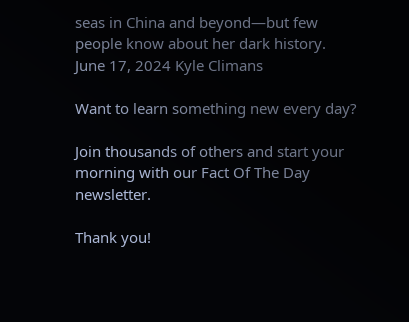seas in China and beyond—but few people know about her dark history.
June 17, 2024 Kyle Climans

Want to learn something new every day?

Join thousands of others and start your morning with our Fact Of The Day newsletter.

Thank you!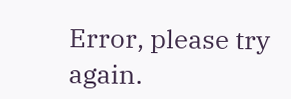Error, please try again.